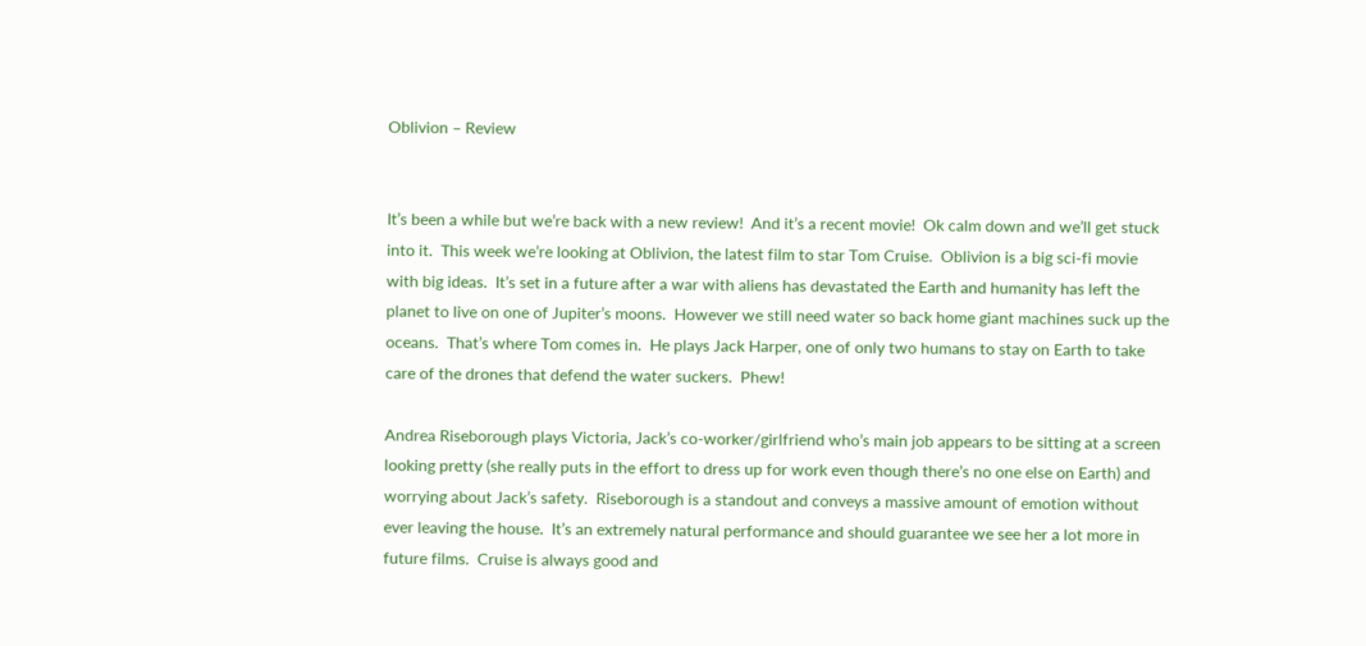Oblivion – Review


It’s been a while but we’re back with a new review!  And it’s a recent movie!  Ok calm down and we’ll get stuck into it.  This week we’re looking at Oblivion, the latest film to star Tom Cruise.  Oblivion is a big sci-fi movie with big ideas.  It’s set in a future after a war with aliens has devastated the Earth and humanity has left the planet to live on one of Jupiter’s moons.  However we still need water so back home giant machines suck up the oceans.  That’s where Tom comes in.  He plays Jack Harper, one of only two humans to stay on Earth to take care of the drones that defend the water suckers.  Phew!

Andrea Riseborough plays Victoria, Jack’s co-worker/girlfriend who’s main job appears to be sitting at a screen looking pretty (she really puts in the effort to dress up for work even though there’s no one else on Earth) and worrying about Jack’s safety.  Riseborough is a standout and conveys a massive amount of emotion without ever leaving the house.  It’s an extremely natural performance and should guarantee we see her a lot more in future films.  Cruise is always good and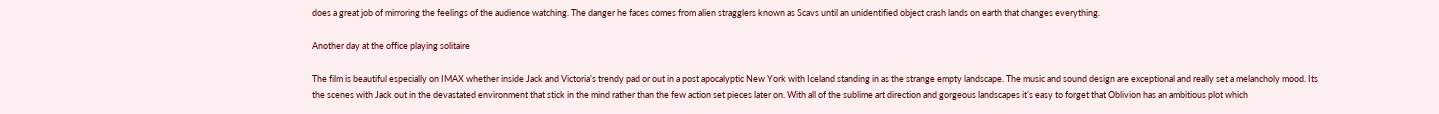does a great job of mirroring the feelings of the audience watching. The danger he faces comes from alien stragglers known as Scavs until an unidentified object crash lands on earth that changes everything.

Another day at the office playing solitaire

The film is beautiful especially on IMAX whether inside Jack and Victoria’s trendy pad or out in a post apocalyptic New York with Iceland standing in as the strange empty landscape. The music and sound design are exceptional and really set a melancholy mood. Its the scenes with Jack out in the devastated environment that stick in the mind rather than the few action set pieces later on. With all of the sublime art direction and gorgeous landscapes it’s easy to forget that Oblivion has an ambitious plot which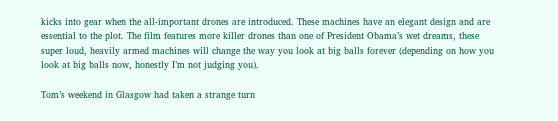kicks into gear when the all-important drones are introduced. These machines have an elegant design and are essential to the plot. The film features more killer drones than one of President Obama’s wet dreams, these super loud, heavily armed machines will change the way you look at big balls forever (depending on how you look at big balls now, honestly I’m not judging you).

Tom’s weekend in Glasgow had taken a strange turn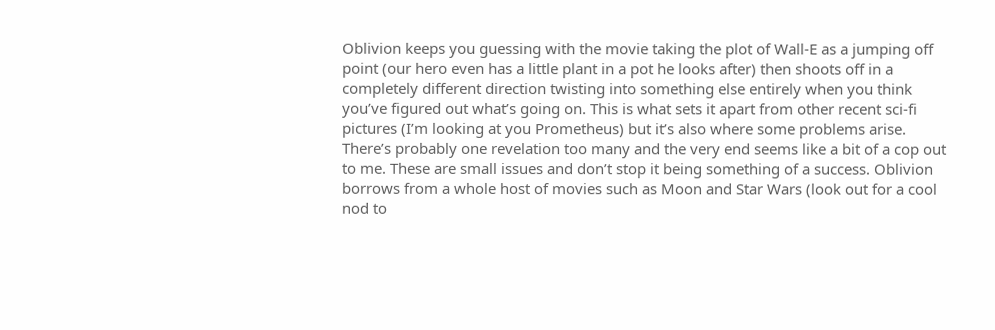Oblivion keeps you guessing with the movie taking the plot of Wall-E as a jumping off point (our hero even has a little plant in a pot he looks after) then shoots off in a completely different direction twisting into something else entirely when you think you’ve figured out what’s going on. This is what sets it apart from other recent sci-fi pictures (I’m looking at you Prometheus) but it’s also where some problems arise. There’s probably one revelation too many and the very end seems like a bit of a cop out to me. These are small issues and don’t stop it being something of a success. Oblivion borrows from a whole host of movies such as Moon and Star Wars (look out for a cool nod to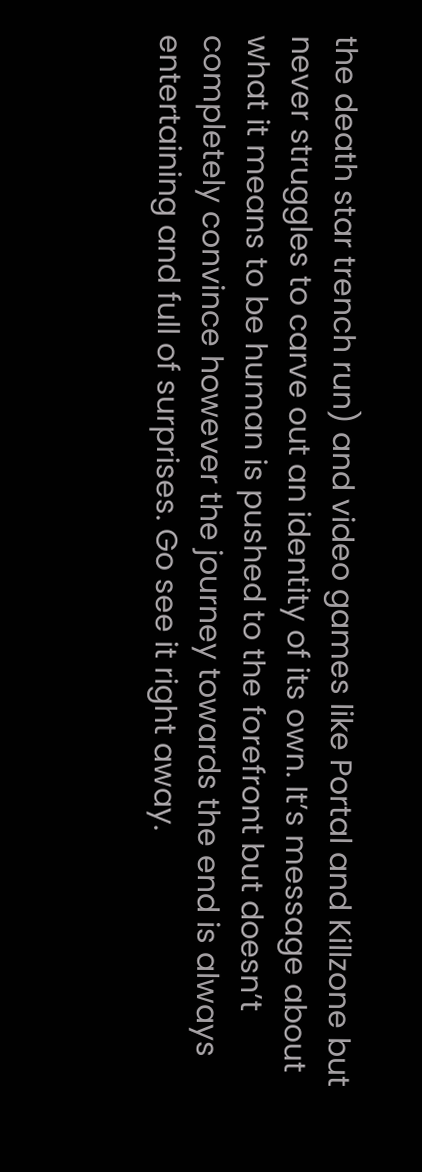the death star trench run) and video games like Portal and Killzone but never struggles to carve out an identity of its own. It’s message about what it means to be human is pushed to the forefront but doesn’t completely convince however the journey towards the end is always entertaining and full of surprises. Go see it right away.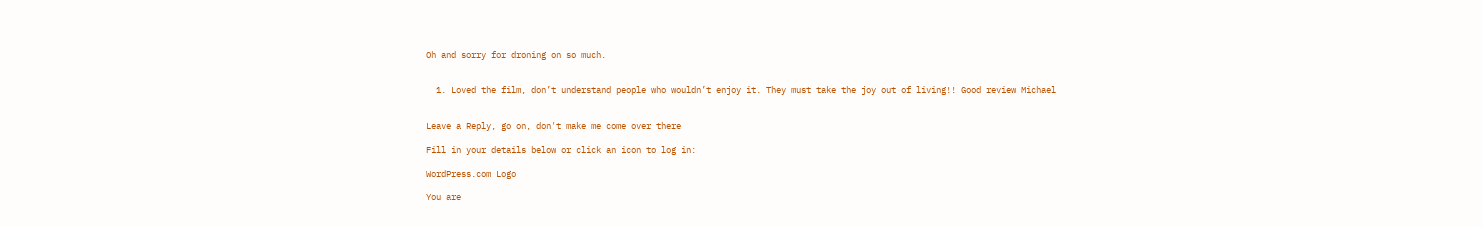Oh and sorry for droning on so much.


  1. Loved the film, don’t understand people who wouldn’t enjoy it. They must take the joy out of living!! Good review Michael


Leave a Reply, go on, don't make me come over there

Fill in your details below or click an icon to log in:

WordPress.com Logo

You are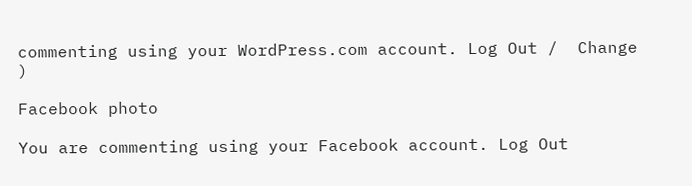commenting using your WordPress.com account. Log Out /  Change )

Facebook photo

You are commenting using your Facebook account. Log Out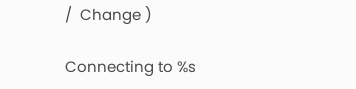/  Change )

Connecting to %s